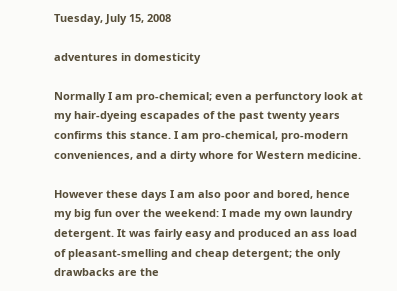Tuesday, July 15, 2008

adventures in domesticity

Normally I am pro-chemical; even a perfunctory look at my hair-dyeing escapades of the past twenty years confirms this stance. I am pro-chemical, pro-modern conveniences, and a dirty whore for Western medicine.

However these days I am also poor and bored, hence my big fun over the weekend: I made my own laundry detergent. It was fairly easy and produced an ass load of pleasant-smelling and cheap detergent; the only drawbacks are the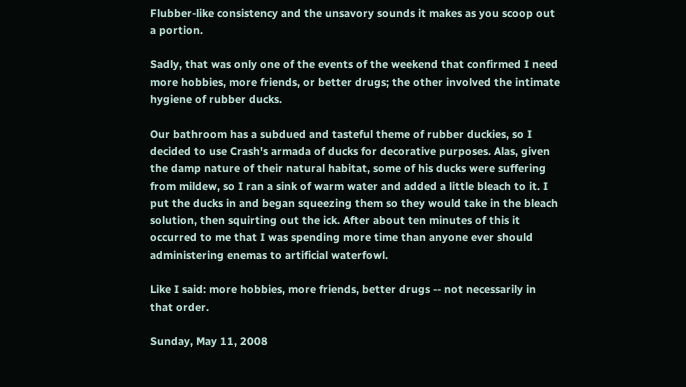Flubber-like consistency and the unsavory sounds it makes as you scoop out a portion.

Sadly, that was only one of the events of the weekend that confirmed I need more hobbies, more friends, or better drugs; the other involved the intimate hygiene of rubber ducks.

Our bathroom has a subdued and tasteful theme of rubber duckies, so I decided to use Crash's armada of ducks for decorative purposes. Alas, given the damp nature of their natural habitat, some of his ducks were suffering from mildew, so I ran a sink of warm water and added a little bleach to it. I put the ducks in and began squeezing them so they would take in the bleach solution, then squirting out the ick. After about ten minutes of this it occurred to me that I was spending more time than anyone ever should administering enemas to artificial waterfowl.

Like I said: more hobbies, more friends, better drugs -- not necessarily in that order.

Sunday, May 11, 2008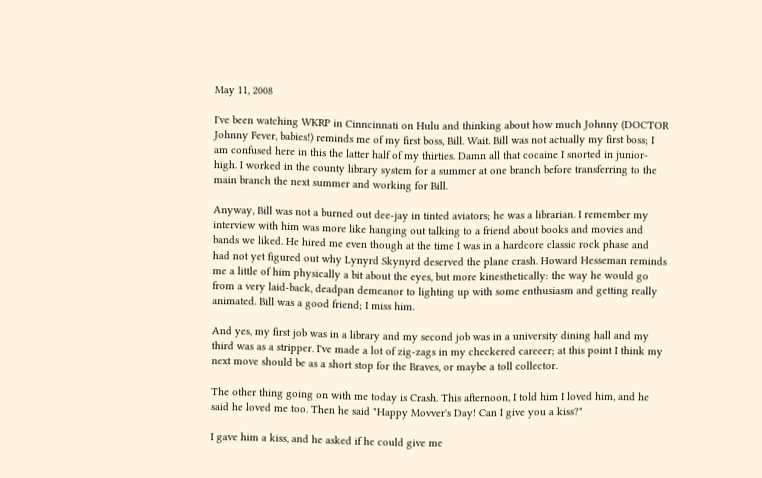May 11, 2008

I've been watching WKRP in Cinncinnati on Hulu and thinking about how much Johnny (DOCTOR Johnny Fever, babies!) reminds me of my first boss, Bill. Wait. Bill was not actually my first boss; I am confused here in this the latter half of my thirties. Damn all that cocaine I snorted in junior-high. I worked in the county library system for a summer at one branch before transferring to the main branch the next summer and working for Bill.

Anyway, Bill was not a burned out dee-jay in tinted aviators; he was a librarian. I remember my interview with him was more like hanging out talking to a friend about books and movies and bands we liked. He hired me even though at the time I was in a hardcore classic rock phase and had not yet figured out why Lynyrd Skynyrd deserved the plane crash. Howard Hesseman reminds me a little of him physically a bit about the eyes, but more kinesthetically: the way he would go from a very laid-back, deadpan demeanor to lighting up with some enthusiasm and getting really animated. Bill was a good friend; I miss him.

And yes, my first job was in a library and my second job was in a university dining hall and my third was as a stripper. I've made a lot of zig-zags in my checkered careeer; at this point I think my next move should be as a short stop for the Braves, or maybe a toll collector.

The other thing going on with me today is Crash. This afternoon, I told him I loved him, and he said he loved me too. Then he said "Happy Movver's Day! Can I give you a kiss?"

I gave him a kiss, and he asked if he could give me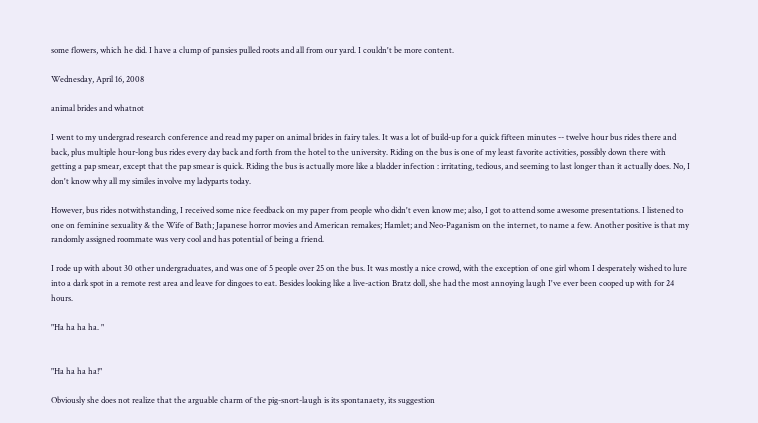some flowers, which he did. I have a clump of pansies pulled roots and all from our yard. I couldn't be more content.

Wednesday, April 16, 2008

animal brides and whatnot

I went to my undergrad research conference and read my paper on animal brides in fairy tales. It was a lot of build-up for a quick fifteen minutes -- twelve hour bus rides there and back, plus multiple hour-long bus rides every day back and forth from the hotel to the university. Riding on the bus is one of my least favorite activities, possibly down there with getting a pap smear, except that the pap smear is quick. Riding the bus is actually more like a bladder infection : irritating, tedious, and seeming to last longer than it actually does. No, I don't know why all my similes involve my ladyparts today.

However, bus rides notwithstanding, I received some nice feedback on my paper from people who didn't even know me; also, I got to attend some awesome presentations. I listened to one on feminine sexuality & the Wife of Bath; Japanese horror movies and American remakes; Hamlet; and Neo-Paganism on the internet, to name a few. Another positive is that my randomly assigned roommate was very cool and has potential of being a friend.

I rode up with about 30 other undergraduates, and was one of 5 people over 25 on the bus. It was mostly a nice crowd, with the exception of one girl whom I desperately wished to lure into a dark spot in a remote rest area and leave for dingoes to eat. Besides looking like a live-action Bratz doll, she had the most annoying laugh I've ever been cooped up with for 24 hours.

"Ha ha ha ha. "


"Ha ha ha ha!"

Obviously she does not realize that the arguable charm of the pig-snort-laugh is its spontanaety, its suggestion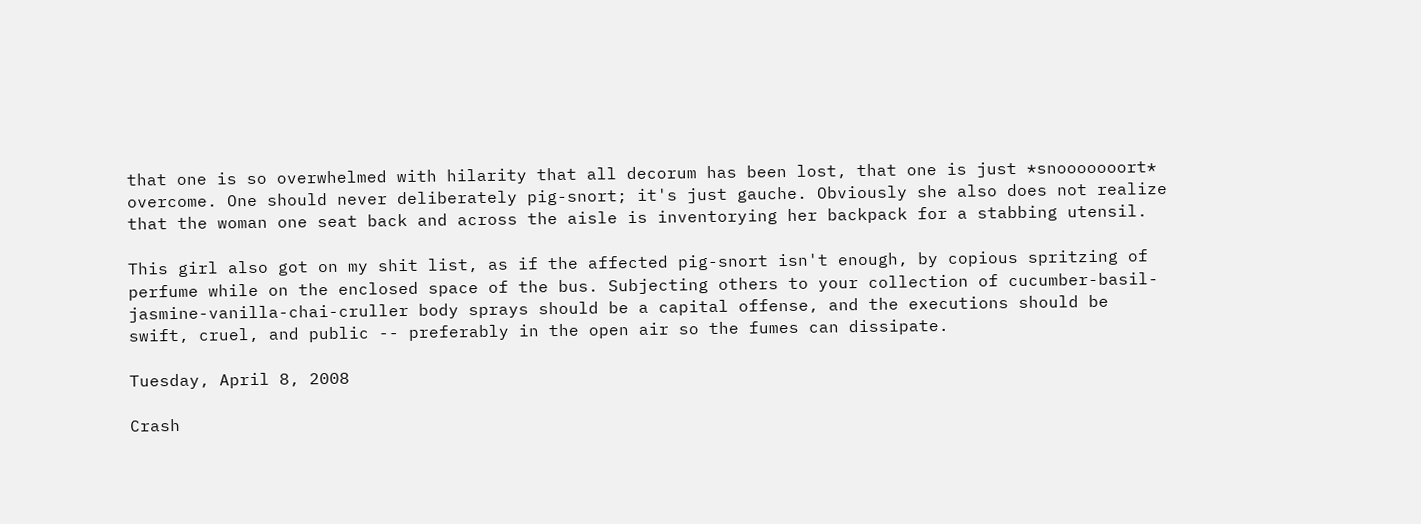that one is so overwhelmed with hilarity that all decorum has been lost, that one is just *snooooooort* overcome. One should never deliberately pig-snort; it's just gauche. Obviously she also does not realize that the woman one seat back and across the aisle is inventorying her backpack for a stabbing utensil.

This girl also got on my shit list, as if the affected pig-snort isn't enough, by copious spritzing of perfume while on the enclosed space of the bus. Subjecting others to your collection of cucumber-basil-jasmine-vanilla-chai-cruller body sprays should be a capital offense, and the executions should be swift, cruel, and public -- preferably in the open air so the fumes can dissipate.

Tuesday, April 8, 2008

Crash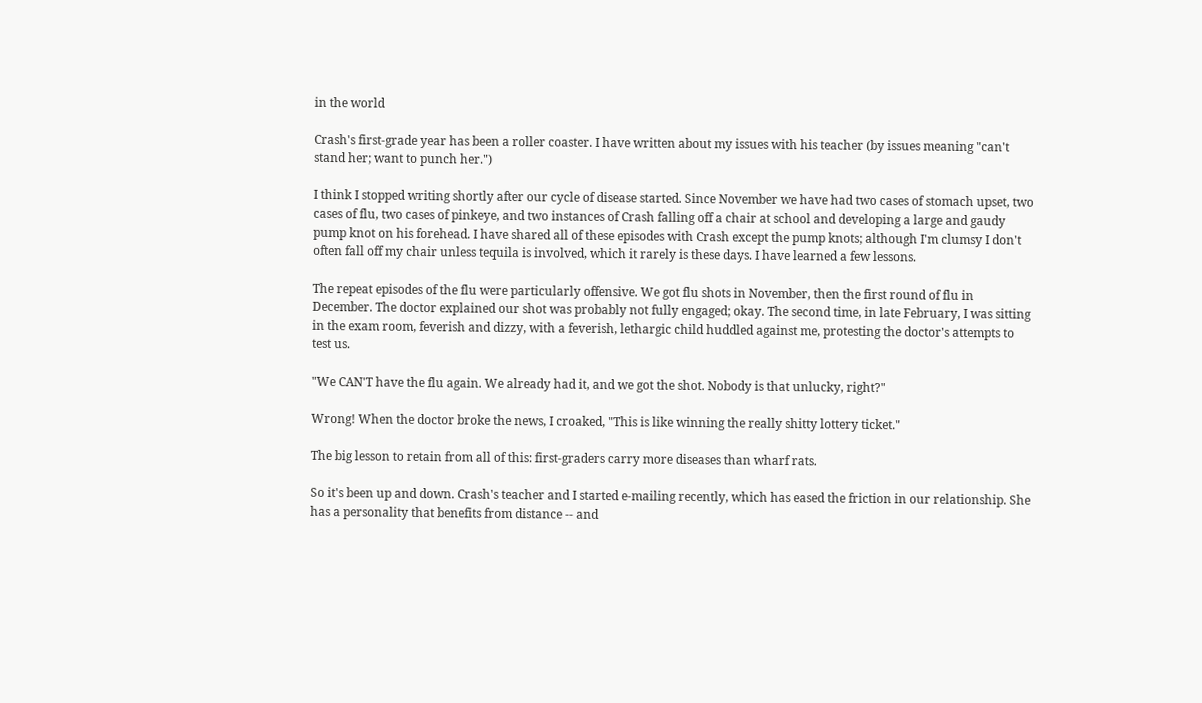in the world

Crash's first-grade year has been a roller coaster. I have written about my issues with his teacher (by issues meaning "can't stand her; want to punch her.")

I think I stopped writing shortly after our cycle of disease started. Since November we have had two cases of stomach upset, two cases of flu, two cases of pinkeye, and two instances of Crash falling off a chair at school and developing a large and gaudy pump knot on his forehead. I have shared all of these episodes with Crash except the pump knots; although I'm clumsy I don't often fall off my chair unless tequila is involved, which it rarely is these days. I have learned a few lessons.

The repeat episodes of the flu were particularly offensive. We got flu shots in November, then the first round of flu in December. The doctor explained our shot was probably not fully engaged; okay. The second time, in late February, I was sitting in the exam room, feverish and dizzy, with a feverish, lethargic child huddled against me, protesting the doctor's attempts to test us.

"We CAN'T have the flu again. We already had it, and we got the shot. Nobody is that unlucky, right?"

Wrong! When the doctor broke the news, I croaked, "This is like winning the really shitty lottery ticket."

The big lesson to retain from all of this: first-graders carry more diseases than wharf rats.

So it's been up and down. Crash's teacher and I started e-mailing recently, which has eased the friction in our relationship. She has a personality that benefits from distance -- and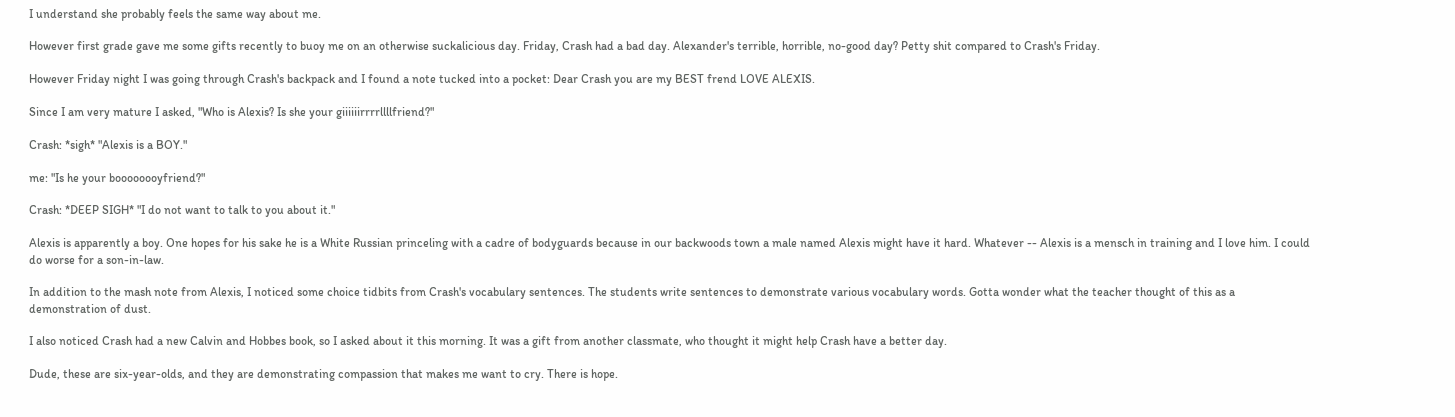I understand she probably feels the same way about me.

However first grade gave me some gifts recently to buoy me on an otherwise suckalicious day. Friday, Crash had a bad day. Alexander's terrible, horrible, no-good day? Petty shit compared to Crash's Friday.

However Friday night I was going through Crash's backpack and I found a note tucked into a pocket: Dear Crash you are my BEST frend LOVE ALEXIS.

Since I am very mature I asked, "Who is Alexis? Is she your giiiiiirrrrllllfriend?"

Crash: *sigh* "Alexis is a BOY."

me: "Is he your boooooooyfriend?"

Crash: *DEEP SIGH* "I do not want to talk to you about it."

Alexis is apparently a boy. One hopes for his sake he is a White Russian princeling with a cadre of bodyguards because in our backwoods town a male named Alexis might have it hard. Whatever -- Alexis is a mensch in training and I love him. I could do worse for a son-in-law.

In addition to the mash note from Alexis, I noticed some choice tidbits from Crash's vocabulary sentences. The students write sentences to demonstrate various vocabulary words. Gotta wonder what the teacher thought of this as a demonstration of dust.

I also noticed Crash had a new Calvin and Hobbes book, so I asked about it this morning. It was a gift from another classmate, who thought it might help Crash have a better day.

Dude, these are six-year-olds, and they are demonstrating compassion that makes me want to cry. There is hope.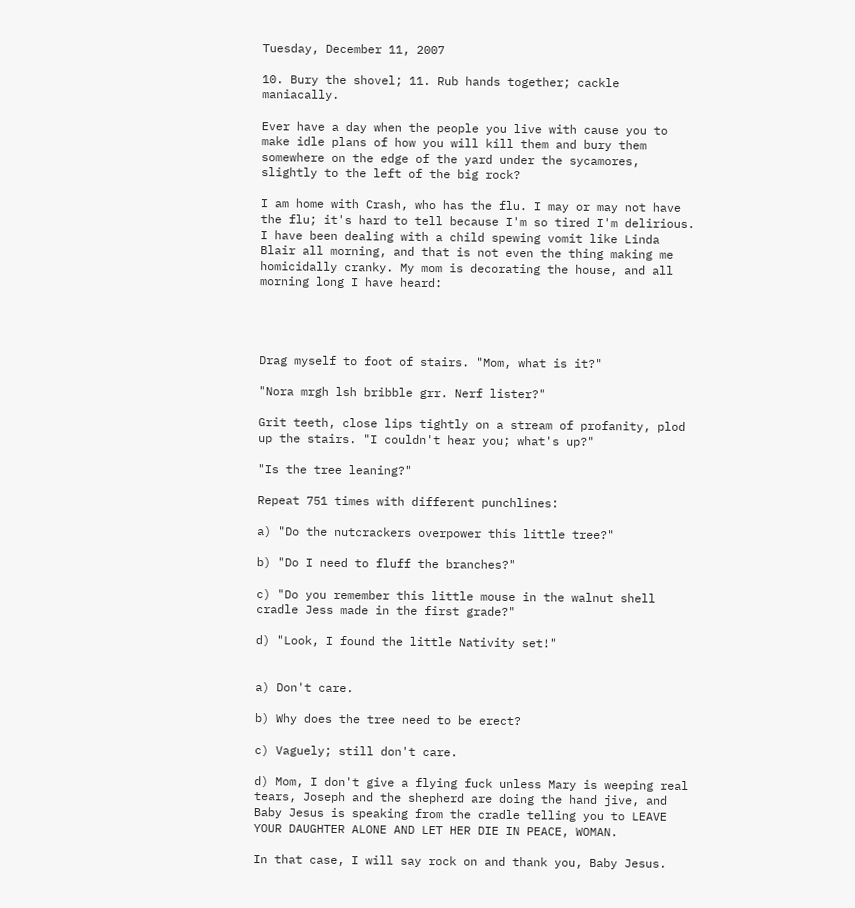Tuesday, December 11, 2007

10. Bury the shovel; 11. Rub hands together; cackle maniacally.

Ever have a day when the people you live with cause you to make idle plans of how you will kill them and bury them somewhere on the edge of the yard under the sycamores, slightly to the left of the big rock?

I am home with Crash, who has the flu. I may or may not have the flu; it's hard to tell because I'm so tired I'm delirious. I have been dealing with a child spewing vomit like Linda Blair all morning, and that is not even the thing making me homicidally cranky. My mom is decorating the house, and all morning long I have heard:




Drag myself to foot of stairs. "Mom, what is it?"

"Nora mrgh lsh bribble grr. Nerf lister?"

Grit teeth, close lips tightly on a stream of profanity, plod up the stairs. "I couldn't hear you; what's up?"

"Is the tree leaning?"

Repeat 751 times with different punchlines:

a) "Do the nutcrackers overpower this little tree?"

b) "Do I need to fluff the branches?"

c) "Do you remember this little mouse in the walnut shell cradle Jess made in the first grade?"

d) "Look, I found the little Nativity set!"


a) Don't care.

b) Why does the tree need to be erect?

c) Vaguely; still don't care.

d) Mom, I don't give a flying fuck unless Mary is weeping real tears, Joseph and the shepherd are doing the hand jive, and Baby Jesus is speaking from the cradle telling you to LEAVE YOUR DAUGHTER ALONE AND LET HER DIE IN PEACE, WOMAN.

In that case, I will say rock on and thank you, Baby Jesus.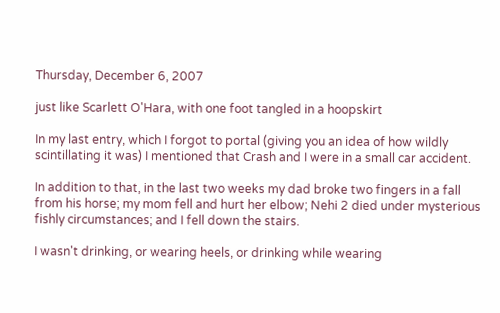Thursday, December 6, 2007

just like Scarlett O'Hara, with one foot tangled in a hoopskirt

In my last entry, which I forgot to portal (giving you an idea of how wildly scintillating it was) I mentioned that Crash and I were in a small car accident.

In addition to that, in the last two weeks my dad broke two fingers in a fall from his horse; my mom fell and hurt her elbow; Nehi 2 died under mysterious fishly circumstances; and I fell down the stairs.

I wasn't drinking, or wearing heels, or drinking while wearing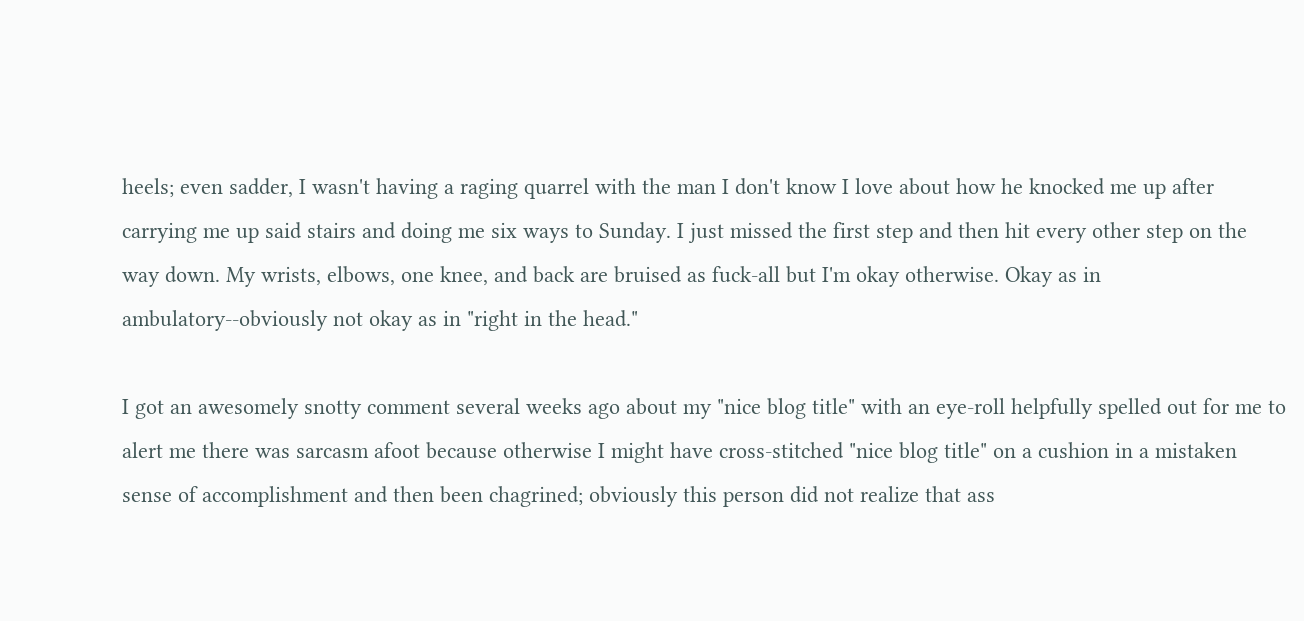heels; even sadder, I wasn't having a raging quarrel with the man I don't know I love about how he knocked me up after carrying me up said stairs and doing me six ways to Sunday. I just missed the first step and then hit every other step on the way down. My wrists, elbows, one knee, and back are bruised as fuck-all but I'm okay otherwise. Okay as in ambulatory--obviously not okay as in "right in the head."

I got an awesomely snotty comment several weeks ago about my "nice blog title" with an eye-roll helpfully spelled out for me to alert me there was sarcasm afoot because otherwise I might have cross-stitched "nice blog title" on a cushion in a mistaken sense of accomplishment and then been chagrined; obviously this person did not realize that ass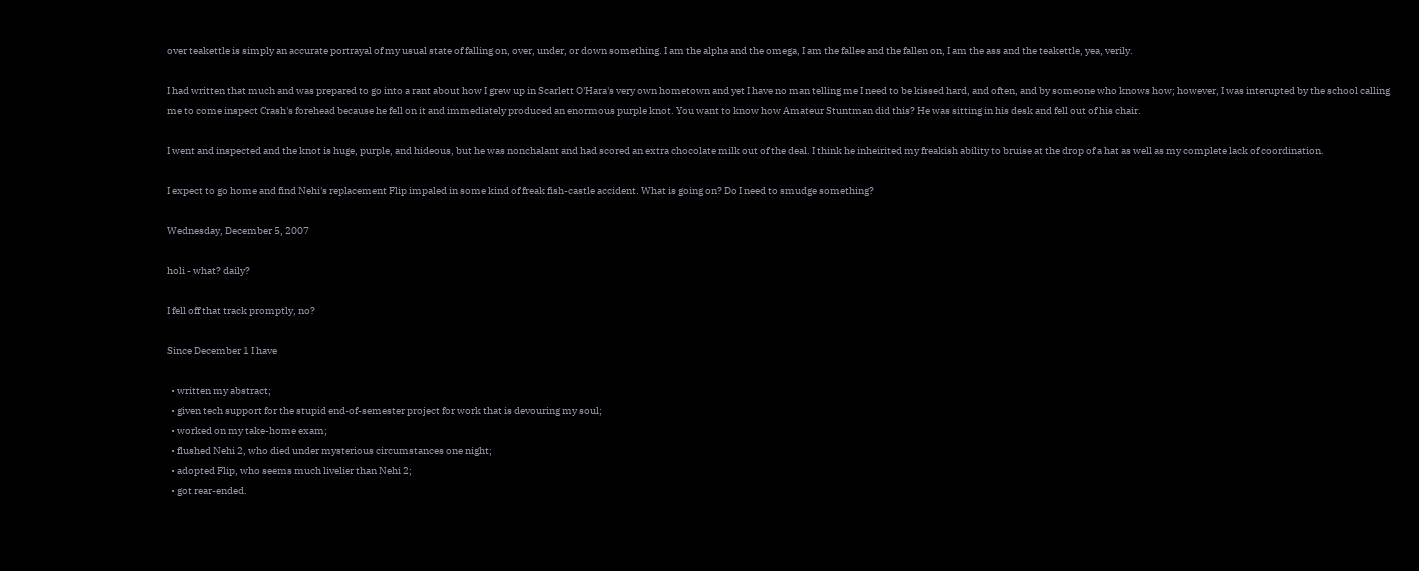over teakettle is simply an accurate portrayal of my usual state of falling on, over, under, or down something. I am the alpha and the omega, I am the fallee and the fallen on, I am the ass and the teakettle, yea, verily.

I had written that much and was prepared to go into a rant about how I grew up in Scarlett O'Hara's very own hometown and yet I have no man telling me I need to be kissed hard, and often, and by someone who knows how; however, I was interupted by the school calling me to come inspect Crash's forehead because he fell on it and immediately produced an enormous purple knot. You want to know how Amateur Stuntman did this? He was sitting in his desk and fell out of his chair.

I went and inspected and the knot is huge, purple, and hideous, but he was nonchalant and had scored an extra chocolate milk out of the deal. I think he inheirited my freakish ability to bruise at the drop of a hat as well as my complete lack of coordination.

I expect to go home and find Nehi's replacement Flip impaled in some kind of freak fish-castle accident. What is going on? Do I need to smudge something?

Wednesday, December 5, 2007

holi - what? daily?

I fell off that track promptly, no?

Since December 1 I have

  • written my abstract;
  • given tech support for the stupid end-of-semester project for work that is devouring my soul;
  • worked on my take-home exam;
  • flushed Nehi 2, who died under mysterious circumstances one night;
  • adopted Flip, who seems much livelier than Nehi 2;
  • got rear-ended.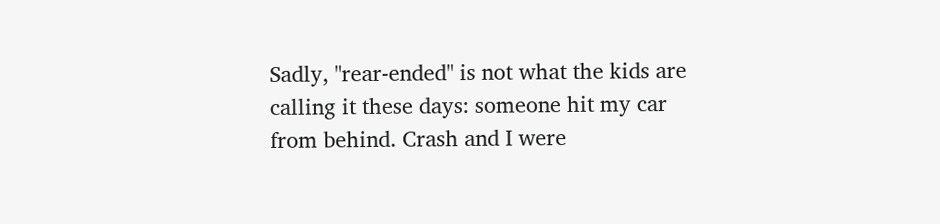Sadly, "rear-ended" is not what the kids are calling it these days: someone hit my car from behind. Crash and I were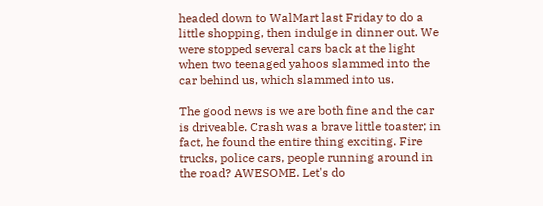headed down to WalMart last Friday to do a little shopping, then indulge in dinner out. We were stopped several cars back at the light when two teenaged yahoos slammed into the car behind us, which slammed into us.

The good news is we are both fine and the car is driveable. Crash was a brave little toaster; in fact, he found the entire thing exciting. Fire trucks, police cars, people running around in the road? AWESOME. Let's do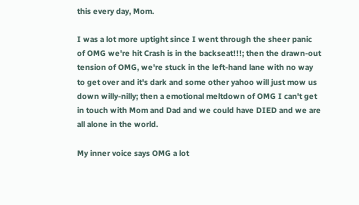this every day, Mom.

I was a lot more uptight since I went through the sheer panic of OMG we're hit Crash is in the backseat!!!; then the drawn-out tension of OMG, we're stuck in the left-hand lane with no way to get over and it's dark and some other yahoo will just mow us down willy-nilly; then a emotional meltdown of OMG I can't get in touch with Mom and Dad and we could have DIED and we are all alone in the world.

My inner voice says OMG a lot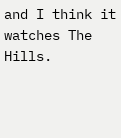and I think it watches The Hills.